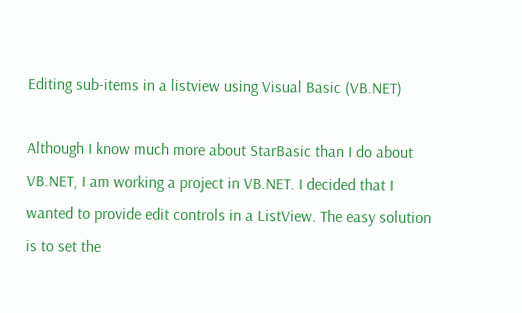Editing sub-items in a listview using Visual Basic (VB.NET)

Although I know much more about StarBasic than I do about VB.NET, I am working a project in VB.NET. I decided that I wanted to provide edit controls in a ListView. The easy solution is to set the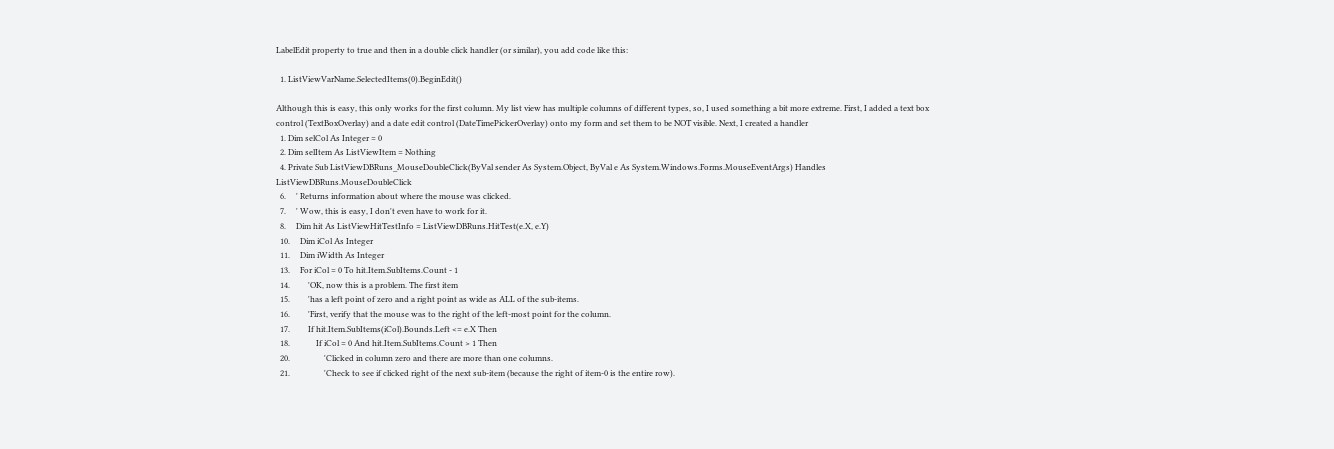LabelEdit property to true and then in a double click handler (or similar), you add code like this:

  1. ListViewVarName.SelectedItems(0).BeginEdit()

Although this is easy, this only works for the first column. My list view has multiple columns of different types, so, I used something a bit more extreme. First, I added a text box control (TextBoxOverlay) and a date edit control (DateTimePickerOverlay) onto my form and set them to be NOT visible. Next, I created a handler
  1. Dim selCol As Integer = 0
  2. Dim selItem As ListViewItem = Nothing
  4. Private Sub ListViewDBRuns_MouseDoubleClick(ByVal sender As System.Object, ByVal e As System.Windows.Forms.MouseEventArgs) Handles ListViewDBRuns.MouseDoubleClick
  6.     ' Returns information about where the mouse was clicked.
  7.     ' Wow, this is easy, I don't even have to work for it.
  8.     Dim hit As ListViewHitTestInfo = ListViewDBRuns.HitTest(e.X, e.Y)
  10.     Dim iCol As Integer
  11.     Dim iWidth As Integer
  13.     For iCol = 0 To hit.Item.SubItems.Count - 1
  14.         'OK, now this is a problem. The first item
  15.         'has a left point of zero and a right point as wide as ALL of the sub-items.
  16.         'First, verify that the mouse was to the right of the left-most point for the column.
  17.         If hit.Item.SubItems(iCol).Bounds.Left <= e.X Then
  18.             If iCol = 0 And hit.Item.SubItems.Count > 1 Then
  20.                 'Clicked in column zero and there are more than one columns.
  21.                 'Check to see if clicked right of the next sub-item (because the right of item-0 is the entire row).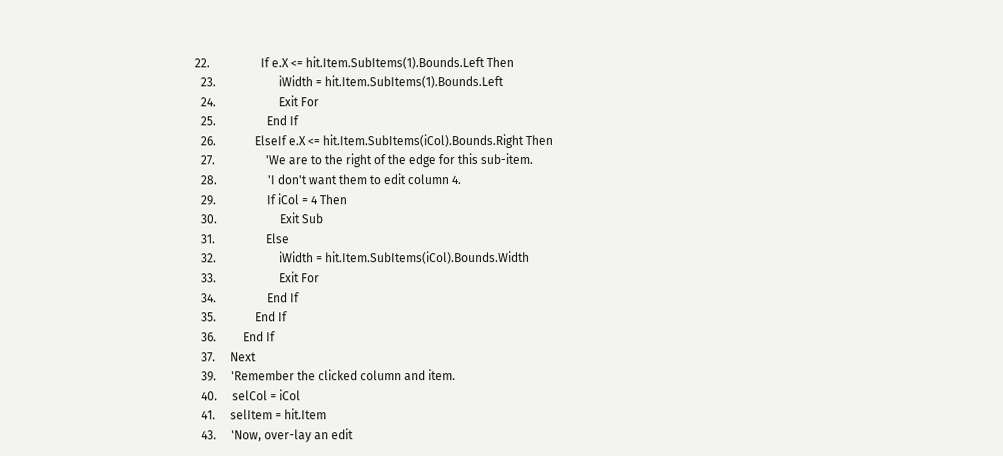22.                 If e.X <= hit.Item.SubItems(1).Bounds.Left Then
  23.                     iWidth = hit.Item.SubItems(1).Bounds.Left
  24.                     Exit For
  25.                 End If
  26.             ElseIf e.X <= hit.Item.SubItems(iCol).Bounds.Right Then
  27.                 'We are to the right of the edge for this sub-item.
  28.                 'I don't want them to edit column 4.
  29.                 If iCol = 4 Then
  30.                     Exit Sub
  31.                 Else
  32.                     iWidth = hit.Item.SubItems(iCol).Bounds.Width
  33.                     Exit For
  34.                 End If
  35.             End If
  36.         End If
  37.     Next
  39.     'Remember the clicked column and item.
  40.     selCol = iCol
  41.     selItem = hit.Item
  43.     'Now, over-lay an edit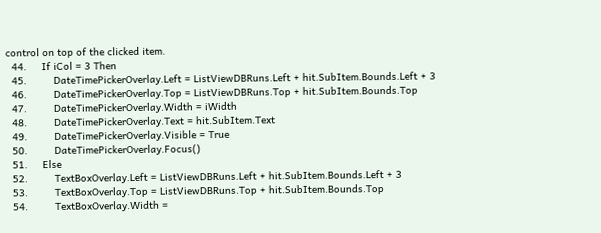control on top of the clicked item.
  44.     If iCol = 3 Then
  45.         DateTimePickerOverlay.Left = ListViewDBRuns.Left + hit.SubItem.Bounds.Left + 3
  46.         DateTimePickerOverlay.Top = ListViewDBRuns.Top + hit.SubItem.Bounds.Top
  47.         DateTimePickerOverlay.Width = iWidth
  48.         DateTimePickerOverlay.Text = hit.SubItem.Text
  49.         DateTimePickerOverlay.Visible = True
  50.         DateTimePickerOverlay.Focus()
  51.     Else
  52.         TextBoxOverlay.Left = ListViewDBRuns.Left + hit.SubItem.Bounds.Left + 3
  53.         TextBoxOverlay.Top = ListViewDBRuns.Top + hit.SubItem.Bounds.Top
  54.         TextBoxOverlay.Width =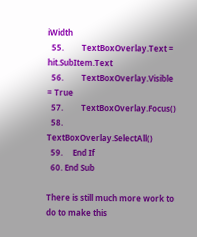iWidth
  55.         TextBoxOverlay.Text = hit.SubItem.Text
  56.         TextBoxOverlay.Visible = True
  57.         TextBoxOverlay.Focus()
  58.         TextBoxOverlay.SelectAll()
  59.     End If
  60. End Sub

There is still much more work to do to make this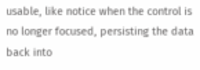usable, like notice when the control is no longer focused, persisting the data back into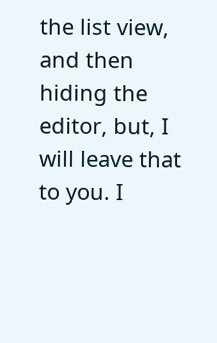the list view, and then hiding the editor, but, I will leave that to you. I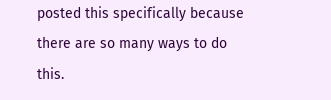posted this specifically because there are so many ways to do this.